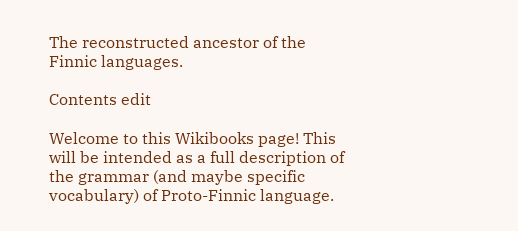The reconstructed ancestor of the Finnic languages.

Contents edit

Welcome to this Wikibooks page! This will be intended as a full description of the grammar (and maybe specific vocabulary) of Proto-Finnic language.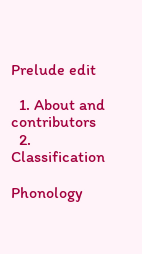Prelude edit

  1. About and contributors
  2. Classification

Phonology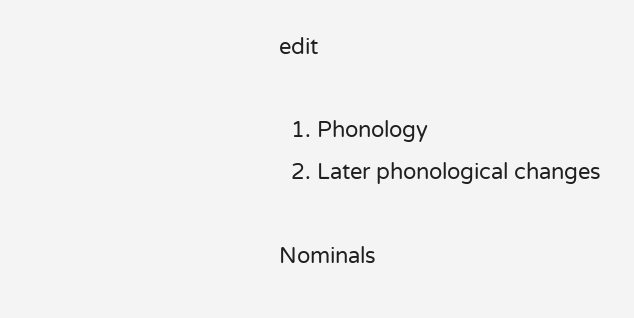edit

  1. Phonology
  2. Later phonological changes

Nominals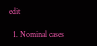edit

  1. Nominal cases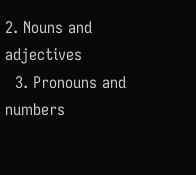2. Nouns and adjectives
  3. Pronouns and numbers